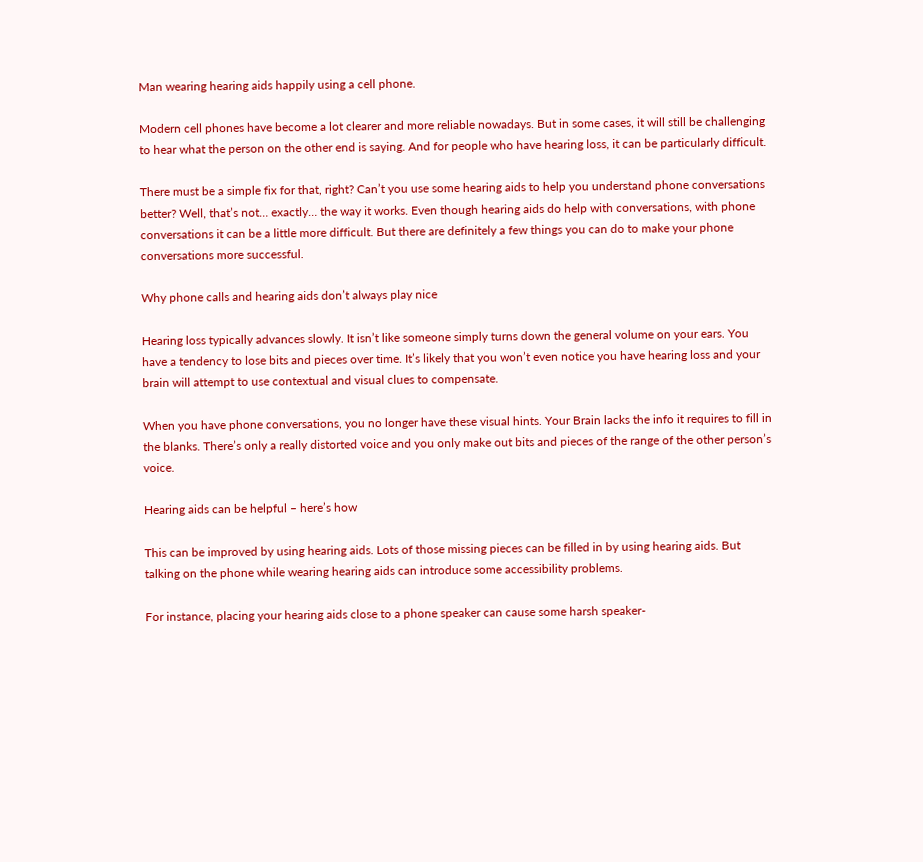Man wearing hearing aids happily using a cell phone.

Modern cell phones have become a lot clearer and more reliable nowadays. But in some cases, it will still be challenging to hear what the person on the other end is saying. And for people who have hearing loss, it can be particularly difficult.

There must be a simple fix for that, right? Can’t you use some hearing aids to help you understand phone conversations better? Well, that’s not… exactly… the way it works. Even though hearing aids do help with conversations, with phone conversations it can be a little more difficult. But there are definitely a few things you can do to make your phone conversations more successful.

Why phone calls and hearing aids don’t always play nice

Hearing loss typically advances slowly. It isn’t like someone simply turns down the general volume on your ears. You have a tendency to lose bits and pieces over time. It’s likely that you won’t even notice you have hearing loss and your brain will attempt to use contextual and visual clues to compensate.

When you have phone conversations, you no longer have these visual hints. Your Brain lacks the info it requires to fill in the blanks. There’s only a really distorted voice and you only make out bits and pieces of the range of the other person’s voice.

Hearing aids can be helpful – here’s how

This can be improved by using hearing aids. Lots of those missing pieces can be filled in by using hearing aids. But talking on the phone while wearing hearing aids can introduce some accessibility problems.

For instance, placing your hearing aids close to a phone speaker can cause some harsh speaker-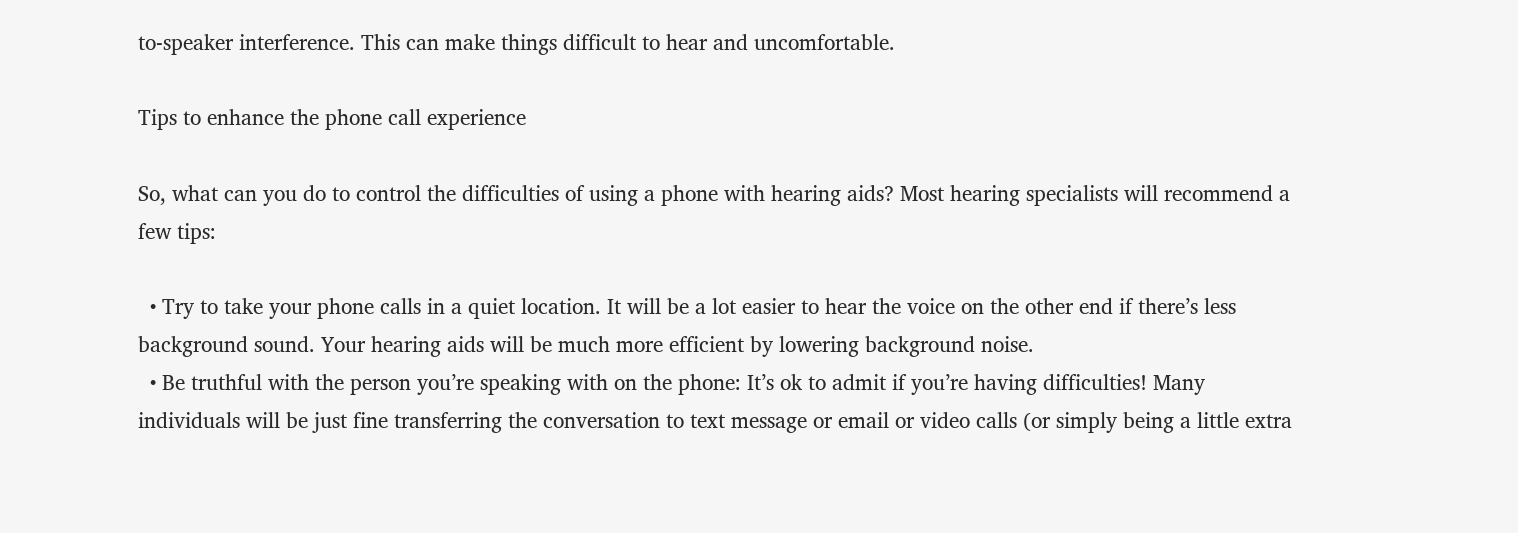to-speaker interference. This can make things difficult to hear and uncomfortable.

Tips to enhance the phone call experience

So, what can you do to control the difficulties of using a phone with hearing aids? Most hearing specialists will recommend a few tips:

  • Try to take your phone calls in a quiet location. It will be a lot easier to hear the voice on the other end if there’s less background sound. Your hearing aids will be much more efficient by lowering background noise.
  • Be truthful with the person you’re speaking with on the phone: It’s ok to admit if you’re having difficulties! Many individuals will be just fine transferring the conversation to text message or email or video calls (or simply being a little extra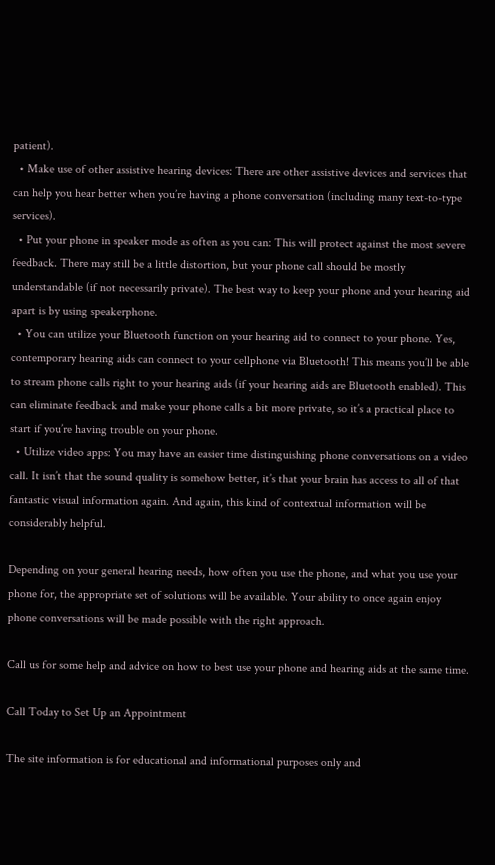patient).
  • Make use of other assistive hearing devices: There are other assistive devices and services that can help you hear better when you’re having a phone conversation (including many text-to-type services).
  • Put your phone in speaker mode as often as you can: This will protect against the most severe feedback. There may still be a little distortion, but your phone call should be mostly understandable (if not necessarily private). The best way to keep your phone and your hearing aid apart is by using speakerphone.
  • You can utilize your Bluetooth function on your hearing aid to connect to your phone. Yes, contemporary hearing aids can connect to your cellphone via Bluetooth! This means you’ll be able to stream phone calls right to your hearing aids (if your hearing aids are Bluetooth enabled). This can eliminate feedback and make your phone calls a bit more private, so it’s a practical place to start if you’re having trouble on your phone.
  • Utilize video apps: You may have an easier time distinguishing phone conversations on a video call. It isn’t that the sound quality is somehow better, it’s that your brain has access to all of that fantastic visual information again. And again, this kind of contextual information will be considerably helpful.

Depending on your general hearing needs, how often you use the phone, and what you use your phone for, the appropriate set of solutions will be available. Your ability to once again enjoy phone conversations will be made possible with the right approach.

Call us for some help and advice on how to best use your phone and hearing aids at the same time.

Call Today to Set Up an Appointment

The site information is for educational and informational purposes only and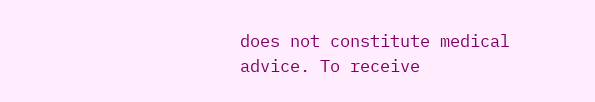does not constitute medical advice. To receive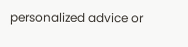personalized advice or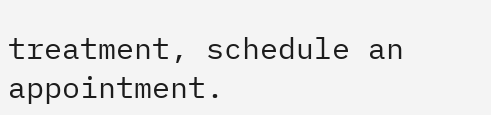treatment, schedule an appointment.